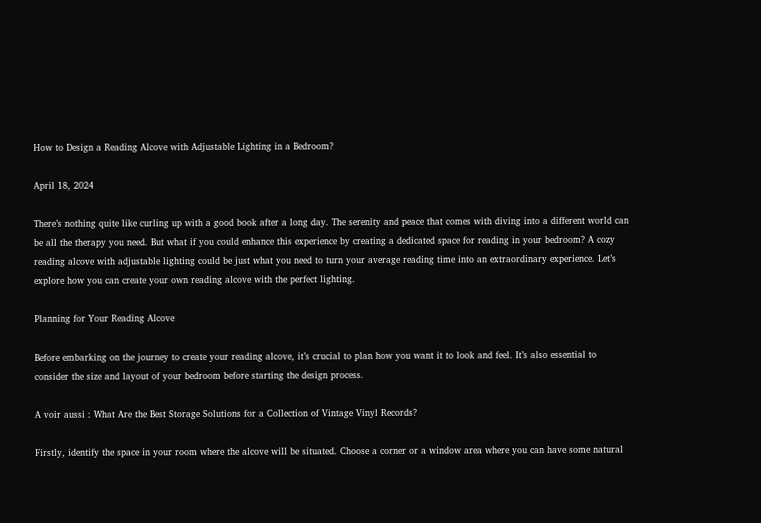How to Design a Reading Alcove with Adjustable Lighting in a Bedroom?

April 18, 2024

There’s nothing quite like curling up with a good book after a long day. The serenity and peace that comes with diving into a different world can be all the therapy you need. But what if you could enhance this experience by creating a dedicated space for reading in your bedroom? A cozy reading alcove with adjustable lighting could be just what you need to turn your average reading time into an extraordinary experience. Let’s explore how you can create your own reading alcove with the perfect lighting.

Planning for Your Reading Alcove

Before embarking on the journey to create your reading alcove, it’s crucial to plan how you want it to look and feel. It’s also essential to consider the size and layout of your bedroom before starting the design process.

A voir aussi : What Are the Best Storage Solutions for a Collection of Vintage Vinyl Records?

Firstly, identify the space in your room where the alcove will be situated. Choose a corner or a window area where you can have some natural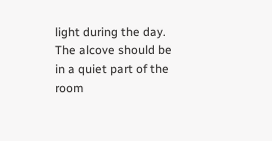light during the day. The alcove should be in a quiet part of the room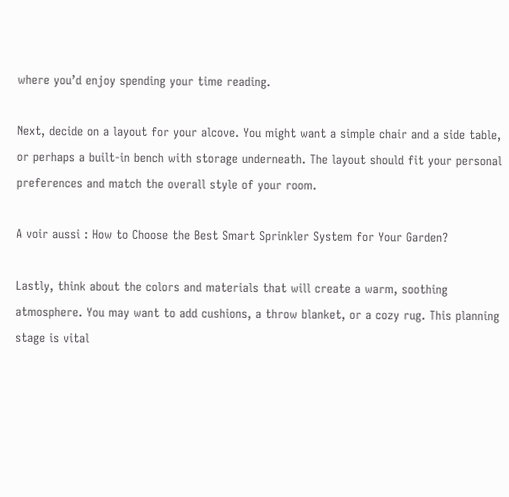where you’d enjoy spending your time reading.

Next, decide on a layout for your alcove. You might want a simple chair and a side table, or perhaps a built-in bench with storage underneath. The layout should fit your personal preferences and match the overall style of your room.

A voir aussi : How to Choose the Best Smart Sprinkler System for Your Garden?

Lastly, think about the colors and materials that will create a warm, soothing atmosphere. You may want to add cushions, a throw blanket, or a cozy rug. This planning stage is vital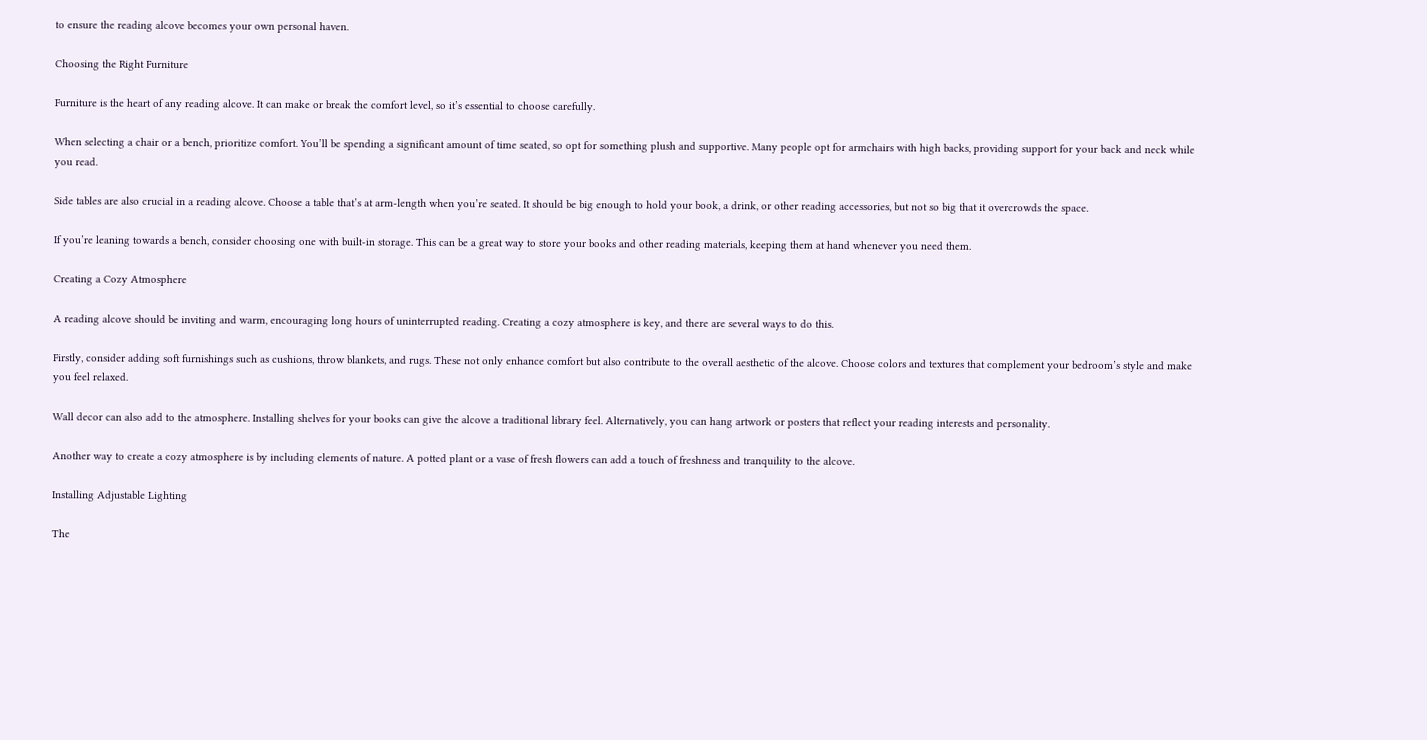to ensure the reading alcove becomes your own personal haven.

Choosing the Right Furniture

Furniture is the heart of any reading alcove. It can make or break the comfort level, so it’s essential to choose carefully.

When selecting a chair or a bench, prioritize comfort. You’ll be spending a significant amount of time seated, so opt for something plush and supportive. Many people opt for armchairs with high backs, providing support for your back and neck while you read.

Side tables are also crucial in a reading alcove. Choose a table that’s at arm-length when you’re seated. It should be big enough to hold your book, a drink, or other reading accessories, but not so big that it overcrowds the space.

If you’re leaning towards a bench, consider choosing one with built-in storage. This can be a great way to store your books and other reading materials, keeping them at hand whenever you need them.

Creating a Cozy Atmosphere

A reading alcove should be inviting and warm, encouraging long hours of uninterrupted reading. Creating a cozy atmosphere is key, and there are several ways to do this.

Firstly, consider adding soft furnishings such as cushions, throw blankets, and rugs. These not only enhance comfort but also contribute to the overall aesthetic of the alcove. Choose colors and textures that complement your bedroom’s style and make you feel relaxed.

Wall decor can also add to the atmosphere. Installing shelves for your books can give the alcove a traditional library feel. Alternatively, you can hang artwork or posters that reflect your reading interests and personality.

Another way to create a cozy atmosphere is by including elements of nature. A potted plant or a vase of fresh flowers can add a touch of freshness and tranquility to the alcove.

Installing Adjustable Lighting

The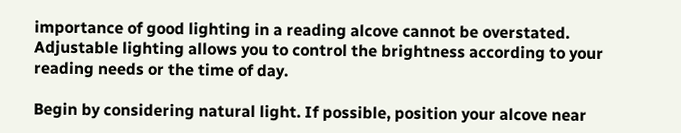importance of good lighting in a reading alcove cannot be overstated. Adjustable lighting allows you to control the brightness according to your reading needs or the time of day.

Begin by considering natural light. If possible, position your alcove near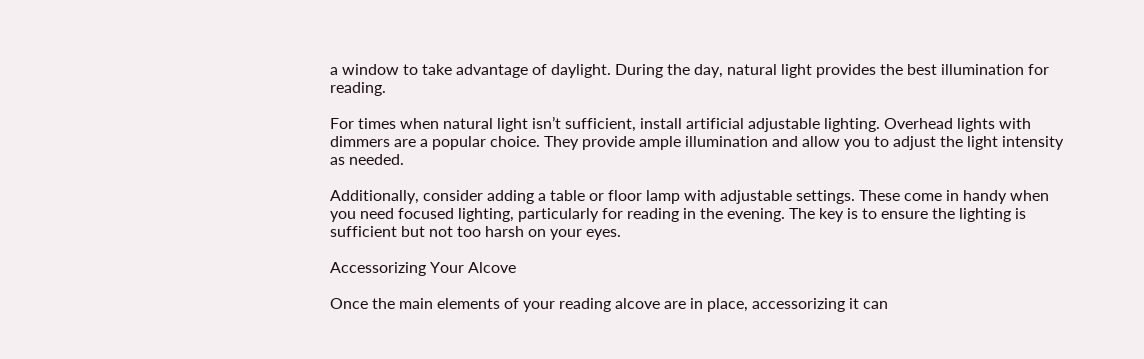a window to take advantage of daylight. During the day, natural light provides the best illumination for reading.

For times when natural light isn’t sufficient, install artificial adjustable lighting. Overhead lights with dimmers are a popular choice. They provide ample illumination and allow you to adjust the light intensity as needed.

Additionally, consider adding a table or floor lamp with adjustable settings. These come in handy when you need focused lighting, particularly for reading in the evening. The key is to ensure the lighting is sufficient but not too harsh on your eyes.

Accessorizing Your Alcove

Once the main elements of your reading alcove are in place, accessorizing it can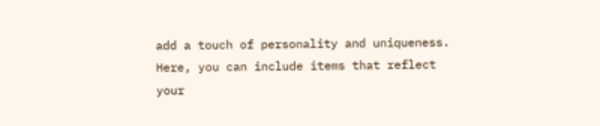add a touch of personality and uniqueness. Here, you can include items that reflect your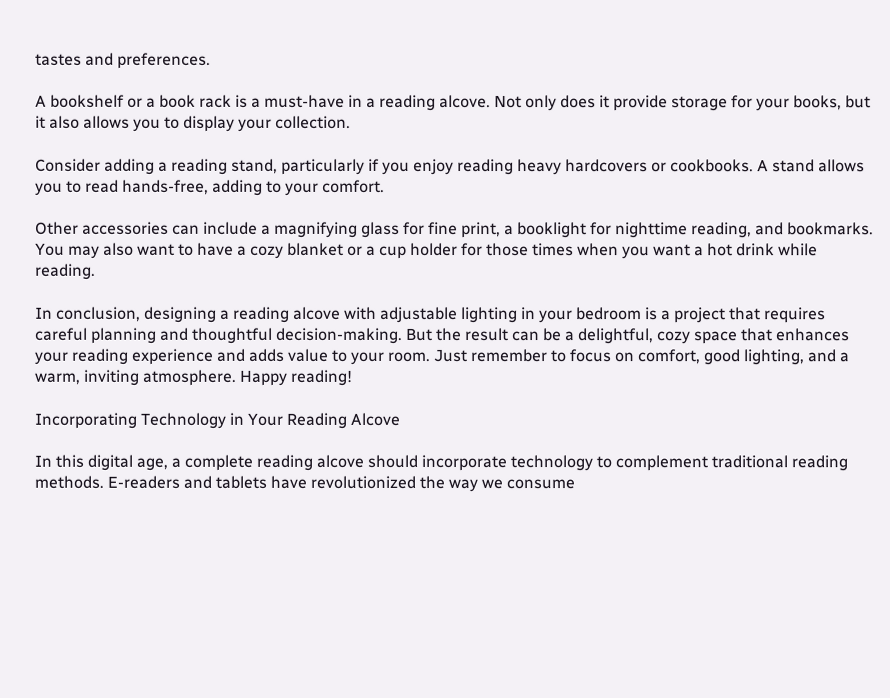tastes and preferences.

A bookshelf or a book rack is a must-have in a reading alcove. Not only does it provide storage for your books, but it also allows you to display your collection.

Consider adding a reading stand, particularly if you enjoy reading heavy hardcovers or cookbooks. A stand allows you to read hands-free, adding to your comfort.

Other accessories can include a magnifying glass for fine print, a booklight for nighttime reading, and bookmarks. You may also want to have a cozy blanket or a cup holder for those times when you want a hot drink while reading.

In conclusion, designing a reading alcove with adjustable lighting in your bedroom is a project that requires careful planning and thoughtful decision-making. But the result can be a delightful, cozy space that enhances your reading experience and adds value to your room. Just remember to focus on comfort, good lighting, and a warm, inviting atmosphere. Happy reading!

Incorporating Technology in Your Reading Alcove

In this digital age, a complete reading alcove should incorporate technology to complement traditional reading methods. E-readers and tablets have revolutionized the way we consume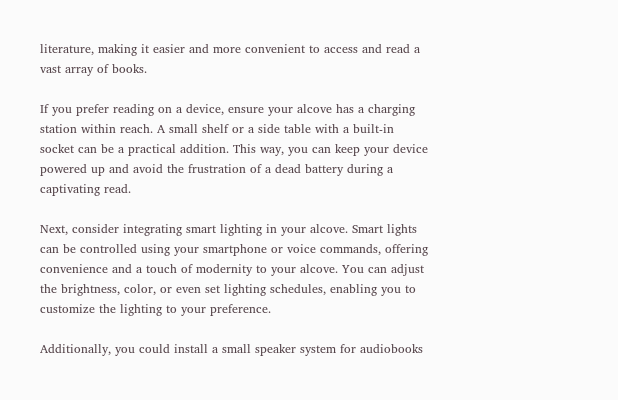literature, making it easier and more convenient to access and read a vast array of books.

If you prefer reading on a device, ensure your alcove has a charging station within reach. A small shelf or a side table with a built-in socket can be a practical addition. This way, you can keep your device powered up and avoid the frustration of a dead battery during a captivating read.

Next, consider integrating smart lighting in your alcove. Smart lights can be controlled using your smartphone or voice commands, offering convenience and a touch of modernity to your alcove. You can adjust the brightness, color, or even set lighting schedules, enabling you to customize the lighting to your preference.

Additionally, you could install a small speaker system for audiobooks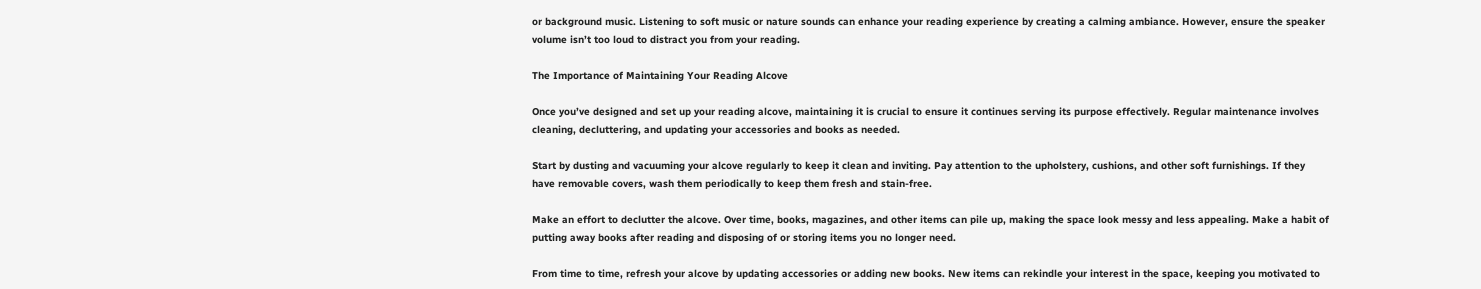or background music. Listening to soft music or nature sounds can enhance your reading experience by creating a calming ambiance. However, ensure the speaker volume isn’t too loud to distract you from your reading.

The Importance of Maintaining Your Reading Alcove

Once you’ve designed and set up your reading alcove, maintaining it is crucial to ensure it continues serving its purpose effectively. Regular maintenance involves cleaning, decluttering, and updating your accessories and books as needed.

Start by dusting and vacuuming your alcove regularly to keep it clean and inviting. Pay attention to the upholstery, cushions, and other soft furnishings. If they have removable covers, wash them periodically to keep them fresh and stain-free.

Make an effort to declutter the alcove. Over time, books, magazines, and other items can pile up, making the space look messy and less appealing. Make a habit of putting away books after reading and disposing of or storing items you no longer need.

From time to time, refresh your alcove by updating accessories or adding new books. New items can rekindle your interest in the space, keeping you motivated to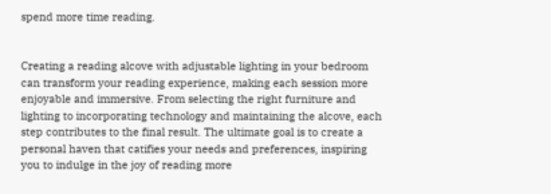spend more time reading.


Creating a reading alcove with adjustable lighting in your bedroom can transform your reading experience, making each session more enjoyable and immersive. From selecting the right furniture and lighting to incorporating technology and maintaining the alcove, each step contributes to the final result. The ultimate goal is to create a personal haven that catifies your needs and preferences, inspiring you to indulge in the joy of reading more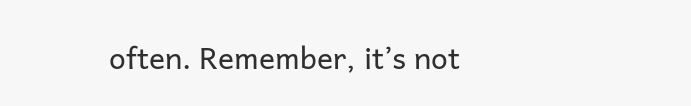often. Remember, it’s not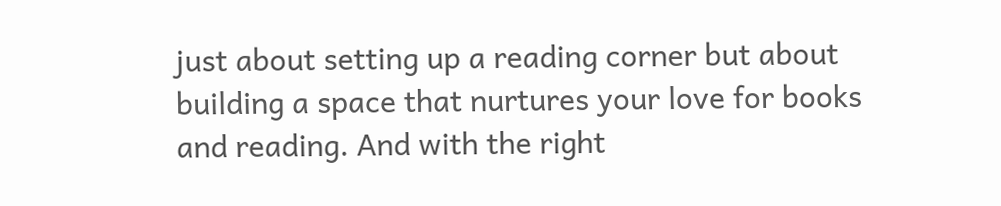just about setting up a reading corner but about building a space that nurtures your love for books and reading. And with the right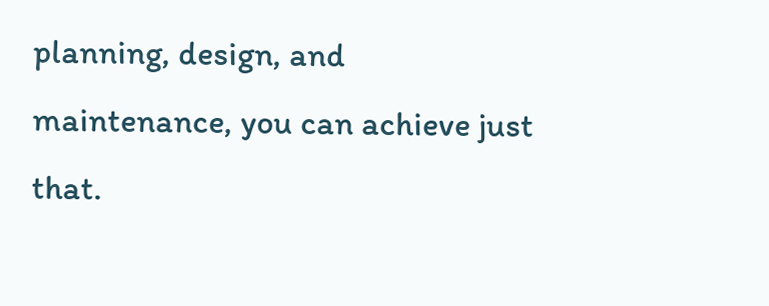planning, design, and maintenance, you can achieve just that.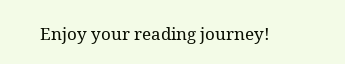Enjoy your reading journey!